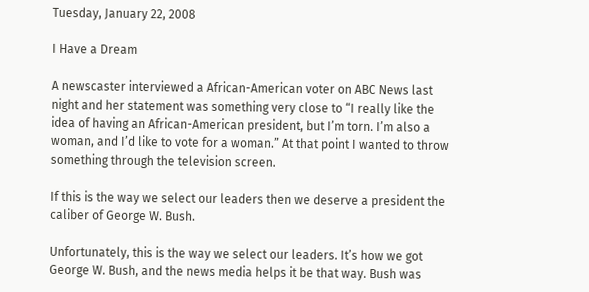Tuesday, January 22, 2008

I Have a Dream

A newscaster interviewed a African-American voter on ABC News last night and her statement was something very close to “I really like the idea of having an African-American president, but I’m torn. I’m also a woman, and I’d like to vote for a woman.” At that point I wanted to throw something through the television screen.

If this is the way we select our leaders then we deserve a president the caliber of George W. Bush.

Unfortunately, this is the way we select our leaders. It’s how we got George W. Bush, and the news media helps it be that way. Bush was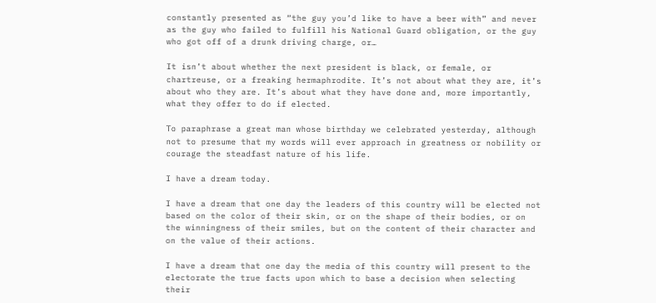constantly presented as “the guy you’d like to have a beer with” and never as the guy who failed to fulfill his National Guard obligation, or the guy who got off of a drunk driving charge, or…

It isn’t about whether the next president is black, or female, or chartreuse, or a freaking hermaphrodite. It’s not about what they are, it’s about who they are. It’s about what they have done and, more importantly, what they offer to do if elected.

To paraphrase a great man whose birthday we celebrated yesterday, although not to presume that my words will ever approach in greatness or nobility or courage the steadfast nature of his life.

I have a dream today.

I have a dream that one day the leaders of this country will be elected not based on the color of their skin, or on the shape of their bodies, or on the winningness of their smiles, but on the content of their character and on the value of their actions.

I have a dream that one day the media of this country will present to the electorate the true facts upon which to base a decision when selecting their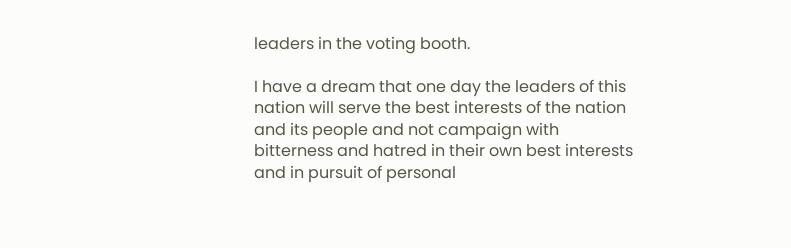leaders in the voting booth.

I have a dream that one day the leaders of this nation will serve the best interests of the nation and its people and not campaign with bitterness and hatred in their own best interests and in pursuit of personal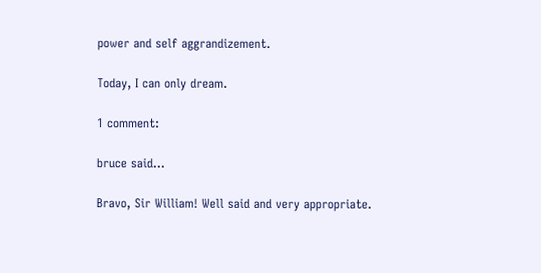power and self aggrandizement.

Today, I can only dream.

1 comment:

bruce said...

Bravo, Sir William! Well said and very appropriate.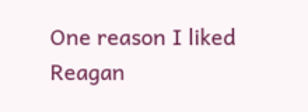One reason I liked Reagan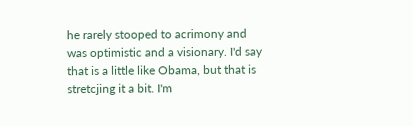he rarely stooped to acrimony and was optimistic and a visionary. I'd say that is a little like Obama, but that is stretcjing it a bit. I'm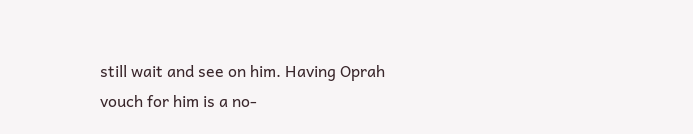still wait and see on him. Having Oprah vouch for him is a no-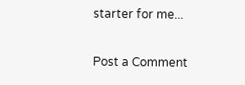starter for me...

Post a Comment